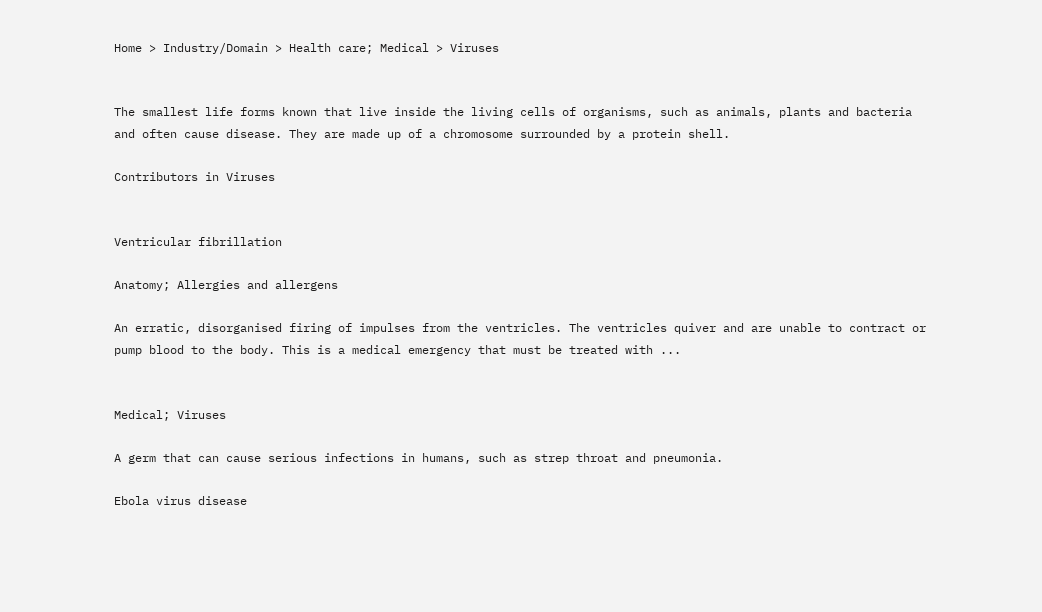Home > Industry/Domain > Health care; Medical > Viruses


The smallest life forms known that live inside the living cells of organisms, such as animals, plants and bacteria and often cause disease. They are made up of a chromosome surrounded by a protein shell.

Contributors in Viruses


Ventricular fibrillation

Anatomy; Allergies and allergens

An erratic, disorganised firing of impulses from the ventricles. The ventricles quiver and are unable to contract or pump blood to the body. This is a medical emergency that must be treated with ...


Medical; Viruses

A germ that can cause serious infections in humans, such as strep throat and pneumonia.

Ebola virus disease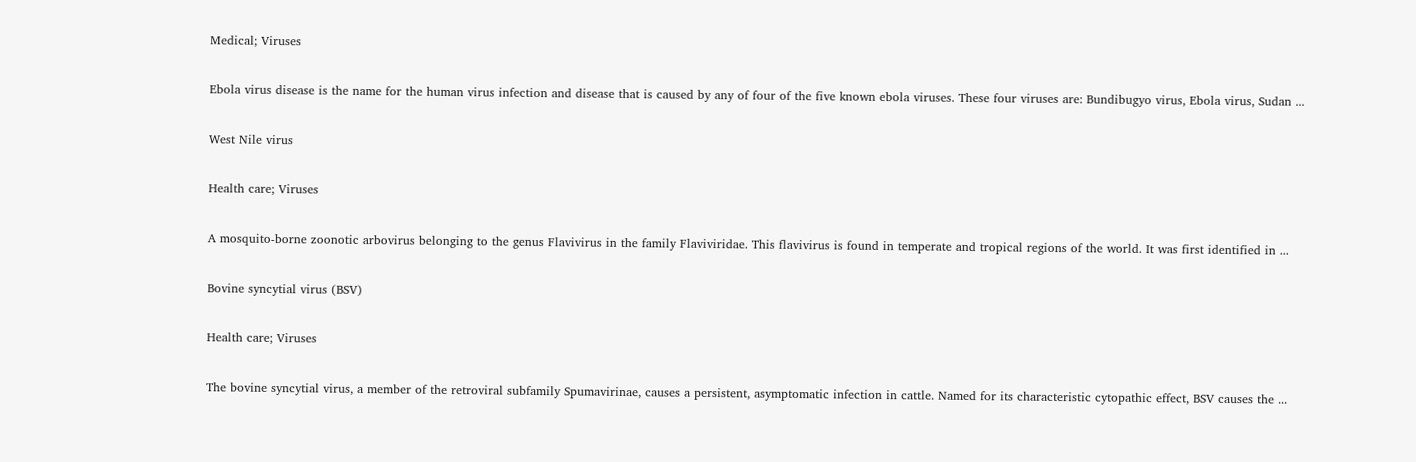Medical; Viruses

Ebola virus disease is the name for the human virus infection and disease that is caused by any of four of the five known ebola viruses. These four viruses are: Bundibugyo virus, Ebola virus, Sudan ...

West Nile virus

Health care; Viruses

A mosquito-borne zoonotic arbovirus belonging to the genus Flavivirus in the family Flaviviridae. This flavivirus is found in temperate and tropical regions of the world. It was first identified in ...

Bovine syncytial virus (BSV)

Health care; Viruses

The bovine syncytial virus, a member of the retroviral subfamily Spumavirinae, causes a persistent, asymptomatic infection in cattle. Named for its characteristic cytopathic effect, BSV causes the ...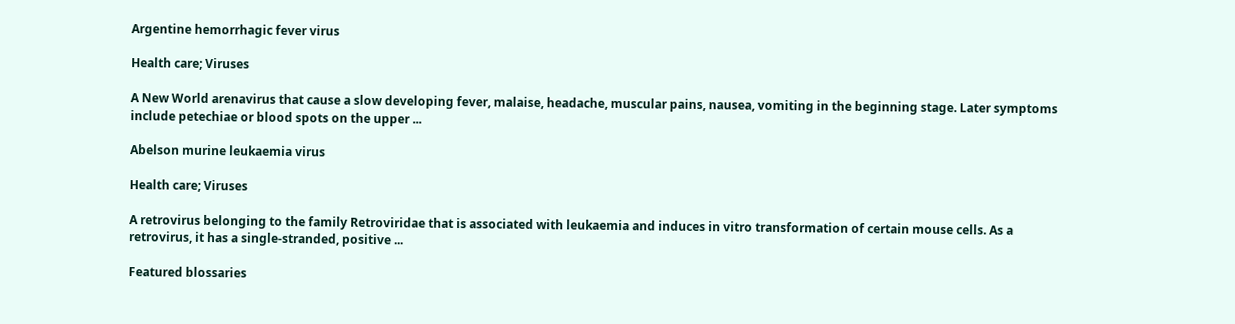Argentine hemorrhagic fever virus

Health care; Viruses

A New World arenavirus that cause a slow developing fever, malaise, headache, muscular pains, nausea, vomiting in the beginning stage. Later symptoms include petechiae or blood spots on the upper ...

Abelson murine leukaemia virus

Health care; Viruses

A retrovirus belonging to the family Retroviridae that is associated with leukaemia and induces in vitro transformation of certain mouse cells. As a retrovirus, it has a single-stranded, positive ...

Featured blossaries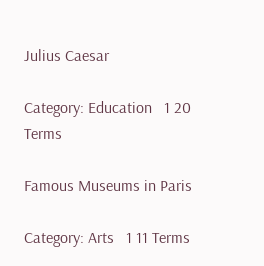Julius Caesar

Category: Education   1 20 Terms

Famous Museums in Paris

Category: Arts   1 11 Terms